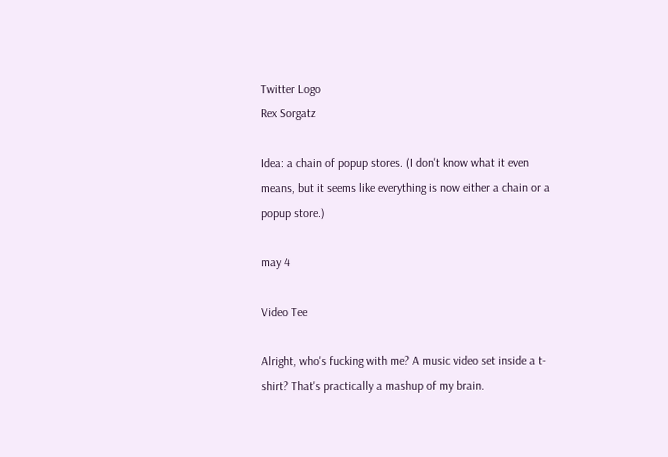Twitter Logo
Rex Sorgatz

Idea: a chain of popup stores. (I don't know what it even means, but it seems like everything is now either a chain or a popup store.)

may 4

Video Tee

Alright, who's fucking with me? A music video set inside a t-shirt? That's practically a mashup of my brain.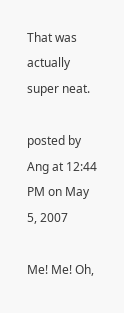That was actually super neat.

posted by Ang at 12:44 PM on May 5, 2007

Me! Me! Oh,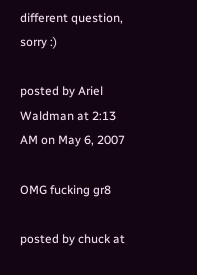different question, sorry :)

posted by Ariel Waldman at 2:13 AM on May 6, 2007

OMG fucking gr8

posted by chuck at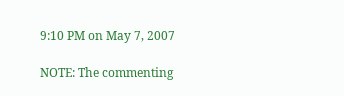9:10 PM on May 7, 2007

NOTE: The commenting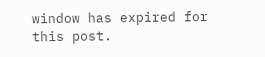window has expired for this post.